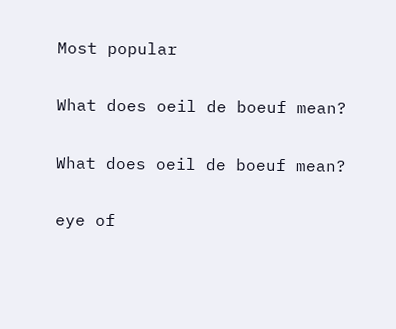Most popular

What does oeil de boeuf mean?

What does oeil de boeuf mean?

eye of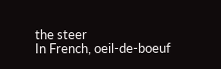the steer
In French, oeil-de-boeuf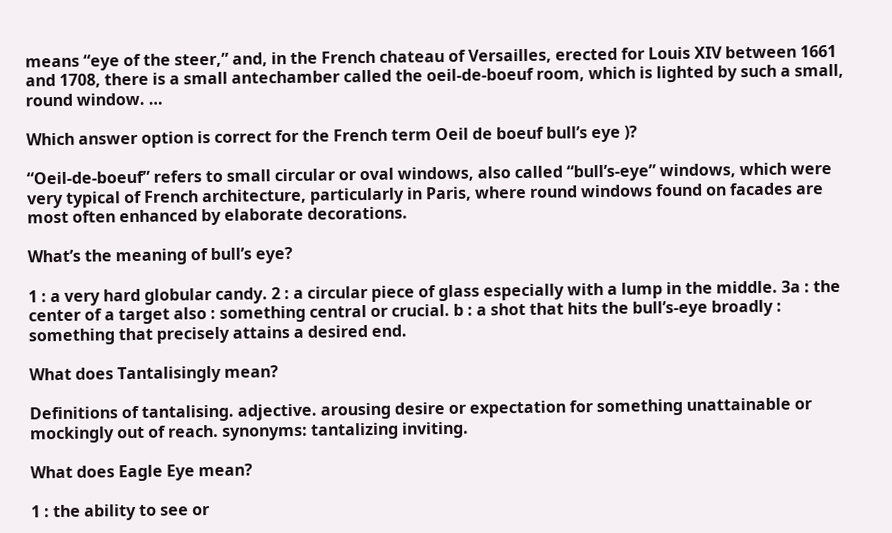means “eye of the steer,” and, in the French chateau of Versailles, erected for Louis XIV between 1661 and 1708, there is a small antechamber called the oeil-de-boeuf room, which is lighted by such a small, round window. …

Which answer option is correct for the French term Oeil de boeuf bull’s eye )?

“Oeil-de-boeuf” refers to small circular or oval windows, also called “bull’s-eye” windows, which were very typical of French architecture, particularly in Paris, where round windows found on facades are most often enhanced by elaborate decorations.

What’s the meaning of bull’s eye?

1 : a very hard globular candy. 2 : a circular piece of glass especially with a lump in the middle. 3a : the center of a target also : something central or crucial. b : a shot that hits the bull’s-eye broadly : something that precisely attains a desired end.

What does Tantalisingly mean?

Definitions of tantalising. adjective. arousing desire or expectation for something unattainable or mockingly out of reach. synonyms: tantalizing inviting.

What does Eagle Eye mean?

1 : the ability to see or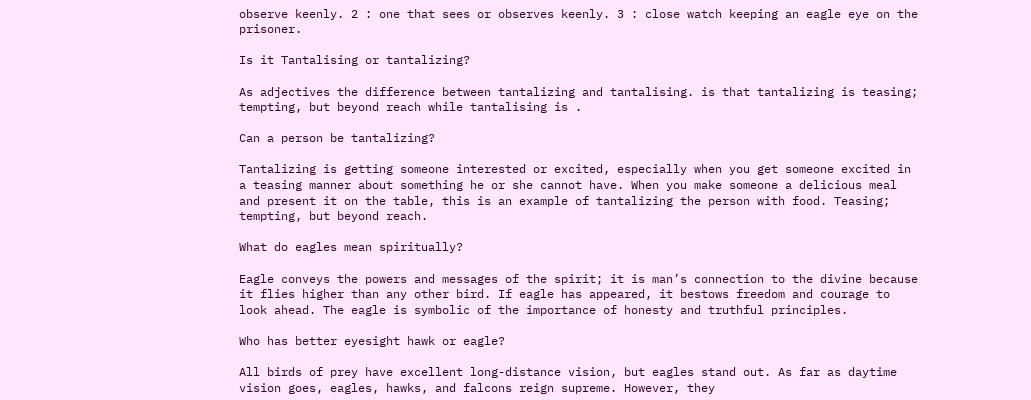observe keenly. 2 : one that sees or observes keenly. 3 : close watch keeping an eagle eye on the prisoner.

Is it Tantalising or tantalizing?

As adjectives the difference between tantalizing and tantalising. is that tantalizing is teasing; tempting, but beyond reach while tantalising is .

Can a person be tantalizing?

Tantalizing is getting someone interested or excited, especially when you get someone excited in a teasing manner about something he or she cannot have. When you make someone a delicious meal and present it on the table, this is an example of tantalizing the person with food. Teasing; tempting, but beyond reach.

What do eagles mean spiritually?

Eagle conveys the powers and messages of the spirit; it is man’s connection to the divine because it flies higher than any other bird. If eagle has appeared, it bestows freedom and courage to look ahead. The eagle is symbolic of the importance of honesty and truthful principles.

Who has better eyesight hawk or eagle?

All birds of prey have excellent long-distance vision, but eagles stand out. As far as daytime vision goes, eagles, hawks, and falcons reign supreme. However, they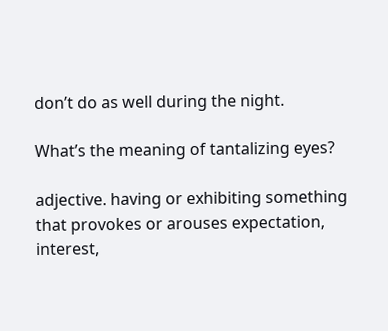don’t do as well during the night.

What’s the meaning of tantalizing eyes?

adjective. having or exhibiting something that provokes or arouses expectation, interest,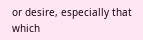or desire, especially that which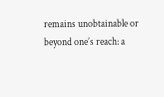remains unobtainable or beyond one’s reach: a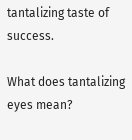tantalizing taste of success.

What does tantalizing eyes mean?